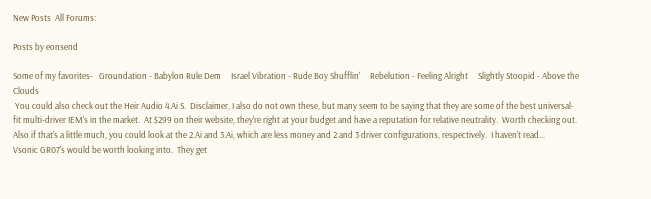New Posts  All Forums:

Posts by eonsend

Some of my favorites-   Groundation - Babylon Rule Dem     Israel Vibration - Rude Boy Shufflin'     Rebelution - Feeling Alright     Slightly Stoopid - Above the Clouds
 You could also check out the Heir Audio 4.Ai S.  Disclaimer, I also do not own these, but many seem to be saying that they are some of the best universal-fit multi-driver IEM's in the market.  At $299 on their website, they're right at your budget and have a reputation for relative neutrality.  Worth checking out. Also if that's a little much, you could look at the 2.Ai and 3.Ai, which are less money and 2 and 3 driver configurations, respectively.  I haven't read...
Vsonic GR07's would be worth looking into.  They get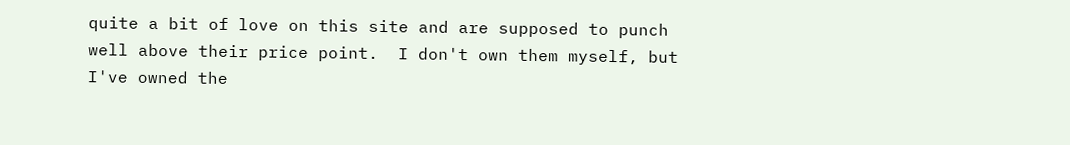quite a bit of love on this site and are supposed to punch well above their price point.  I don't own them myself, but I've owned the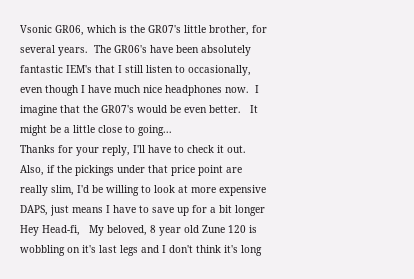Vsonic GR06, which is the GR07's little brother, for several years.  The GR06's have been absolutely fantastic IEM's that I still listen to occasionally, even though I have much nice headphones now.  I imagine that the GR07's would be even better.   It might be a little close to going...
Thanks for your reply, I'll have to check it out.  Also, if the pickings under that price point are really slim, I'd be willing to look at more expensive DAPS, just means I have to save up for a bit longer
Hey Head-fi,   My beloved, 8 year old Zune 120 is wobbling on it's last legs and I don't think it's long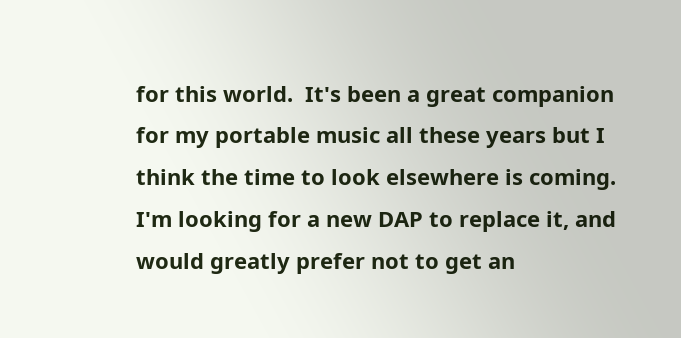for this world.  It's been a great companion for my portable music all these years but I think the time to look elsewhere is coming.     I'm looking for a new DAP to replace it, and would greatly prefer not to get an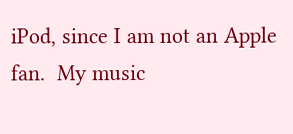iPod, since I am not an Apple fan.  My music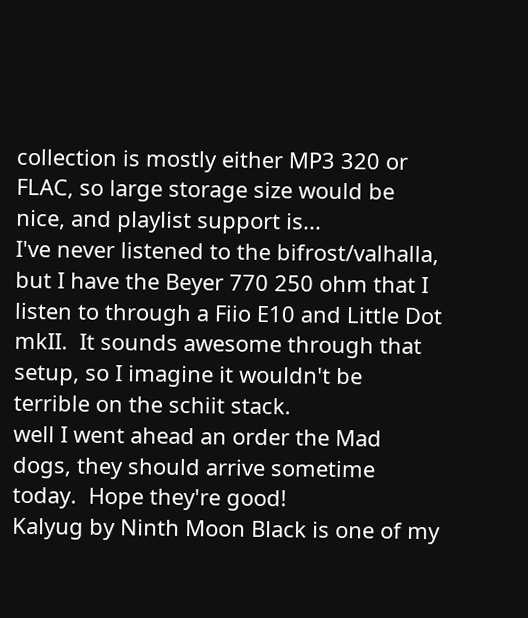collection is mostly either MP3 320 or FLAC, so large storage size would be nice, and playlist support is...
I've never listened to the bifrost/valhalla, but I have the Beyer 770 250 ohm that I listen to through a Fiio E10 and Little Dot mkII.  It sounds awesome through that setup, so I imagine it wouldn't be terrible on the schiit stack.
well I went ahead an order the Mad dogs, they should arrive sometime today.  Hope they're good!
Kalyug by Ninth Moon Black is one of my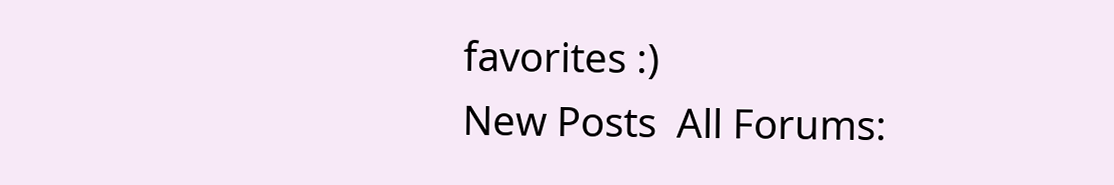favorites :)
New Posts  All Forums: